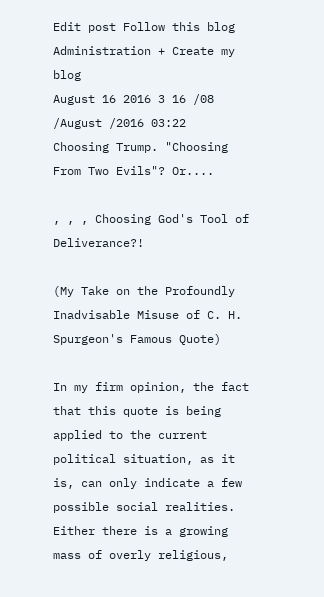Edit post Follow this blog Administration + Create my blog
August 16 2016 3 16 /08 /August /2016 03:22
Choosing Trump. "Choosing From Two Evils"? Or....

, , , Choosing God's Tool of Deliverance?!

(My Take on the Profoundly Inadvisable Misuse of C. H. Spurgeon's Famous Quote)

In my firm opinion, the fact that this quote is being applied to the current political situation, as it is, can only indicate a few possible social realities. Either there is a growing mass of overly religious,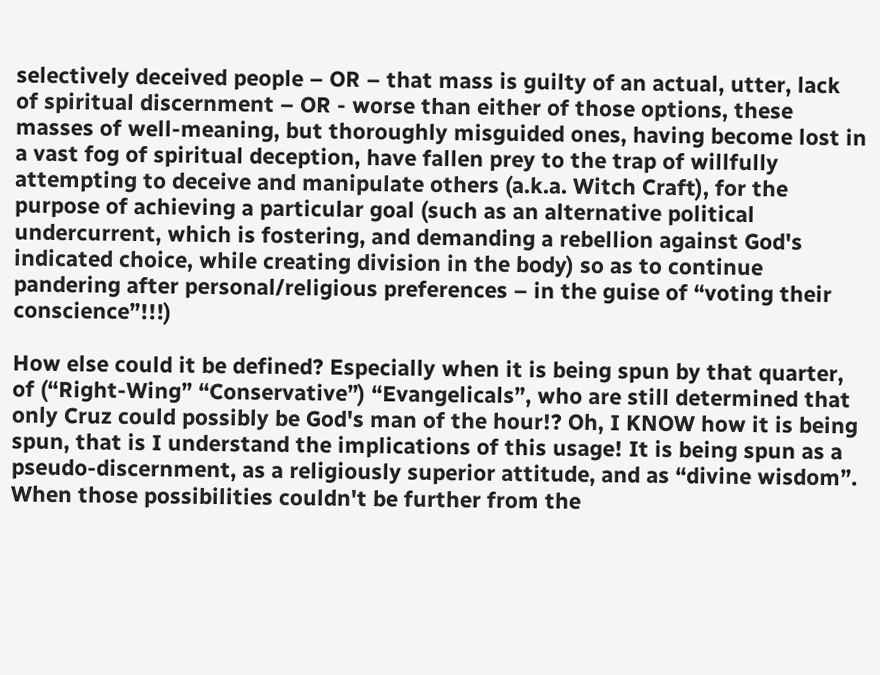selectively deceived people – OR – that mass is guilty of an actual, utter, lack of spiritual discernment – OR - worse than either of those options, these masses of well-meaning, but thoroughly misguided ones, having become lost in a vast fog of spiritual deception, have fallen prey to the trap of willfully attempting to deceive and manipulate others (a.k.a. Witch Craft), for the purpose of achieving a particular goal (such as an alternative political undercurrent, which is fostering, and demanding a rebellion against God's indicated choice, while creating division in the body) so as to continue pandering after personal/religious preferences – in the guise of “voting their conscience”!!!)

How else could it be defined? Especially when it is being spun by that quarter, of (“Right-Wing” “Conservative”) “Evangelicals”, who are still determined that only Cruz could possibly be God's man of the hour!? Oh, I KNOW how it is being spun, that is I understand the implications of this usage! It is being spun as a pseudo-discernment, as a religiously superior attitude, and as “divine wisdom”. When those possibilities couldn't be further from the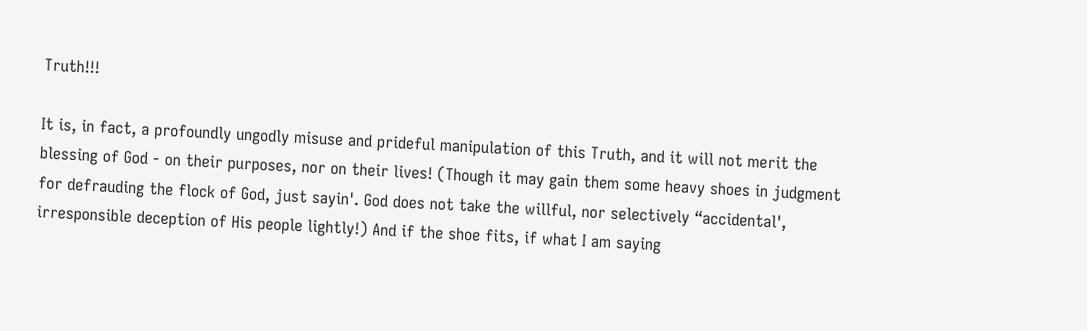Truth!!!

It is, in fact, a profoundly ungodly misuse and prideful manipulation of this Truth, and it will not merit the blessing of God - on their purposes, nor on their lives! (Though it may gain them some heavy shoes in judgment for defrauding the flock of God, just sayin'. God does not take the willful, nor selectively “accidental', irresponsible deception of His people lightly!) And if the shoe fits, if what I am saying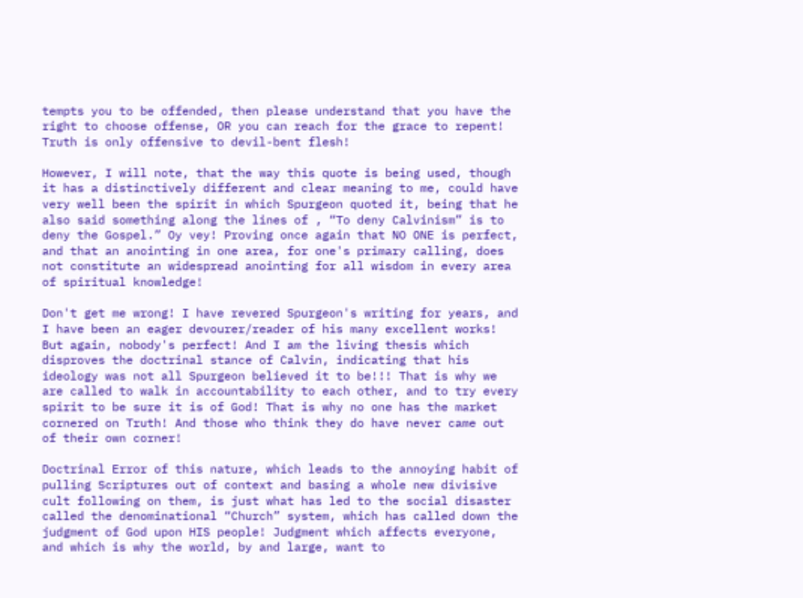tempts you to be offended, then please understand that you have the right to choose offense, OR you can reach for the grace to repent! Truth is only offensive to devil-bent flesh!

However, I will note, that the way this quote is being used, though it has a distinctively different and clear meaning to me, could have very well been the spirit in which Spurgeon quoted it, being that he also said something along the lines of , “To deny Calvinism” is to deny the Gospel.” Oy vey! Proving once again that NO ONE is perfect, and that an anointing in one area, for one's primary calling, does not constitute an widespread anointing for all wisdom in every area of spiritual knowledge!

Don't get me wrong! I have revered Spurgeon's writing for years, and I have been an eager devourer/reader of his many excellent works! But again, nobody's perfect! And I am the living thesis which disproves the doctrinal stance of Calvin, indicating that his ideology was not all Spurgeon believed it to be!!! That is why we are called to walk in accountability to each other, and to try every spirit to be sure it is of God! That is why no one has the market cornered on Truth! And those who think they do have never came out of their own corner!

Doctrinal Error of this nature, which leads to the annoying habit of pulling Scriptures out of context and basing a whole new divisive cult following on them, is just what has led to the social disaster called the denominational “Church” system, which has called down the judgment of God upon HIS people! Judgment which affects everyone, and which is why the world, by and large, want to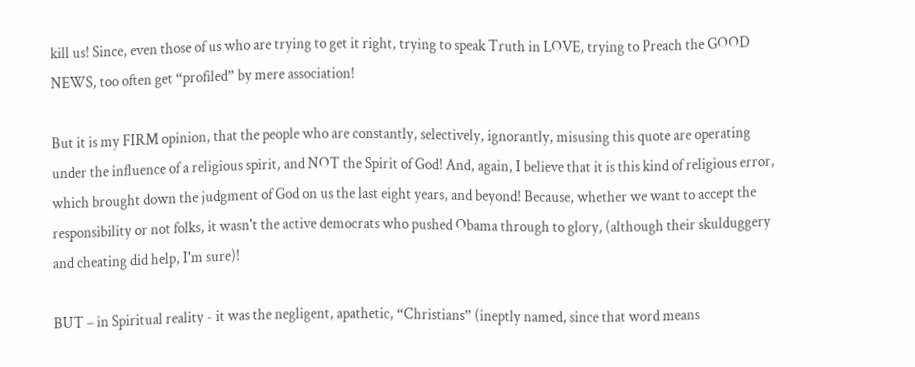kill us! Since, even those of us who are trying to get it right, trying to speak Truth in LOVE, trying to Preach the GOOD NEWS, too often get “profiled” by mere association!

But it is my FIRM opinion, that the people who are constantly, selectively, ignorantly, misusing this quote are operating under the influence of a religious spirit, and NOT the Spirit of God! And, again, I believe that it is this kind of religious error, which brought down the judgment of God on us the last eight years, and beyond! Because, whether we want to accept the responsibility or not folks, it wasn't the active democrats who pushed Obama through to glory, (although their skulduggery and cheating did help, I'm sure)!

BUT – in Spiritual reality - it was the negligent, apathetic, “Christians” (ineptly named, since that word means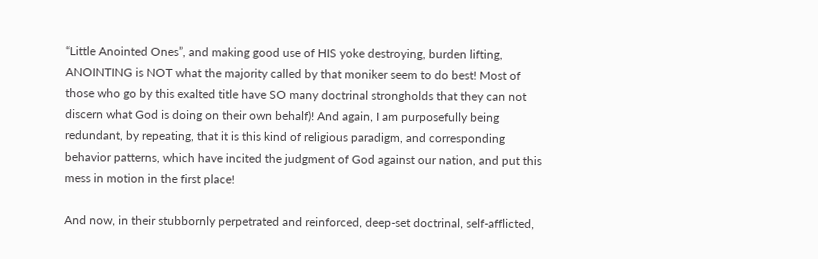“Little Anointed Ones”, and making good use of HIS yoke destroying, burden lifting, ANOINTING is NOT what the majority called by that moniker seem to do best! Most of those who go by this exalted title have SO many doctrinal strongholds that they can not discern what God is doing on their own behalf)! And again, I am purposefully being redundant, by repeating, that it is this kind of religious paradigm, and corresponding behavior patterns, which have incited the judgment of God against our nation, and put this mess in motion in the first place!

And now, in their stubbornly perpetrated and reinforced, deep-set doctrinal, self-afflicted,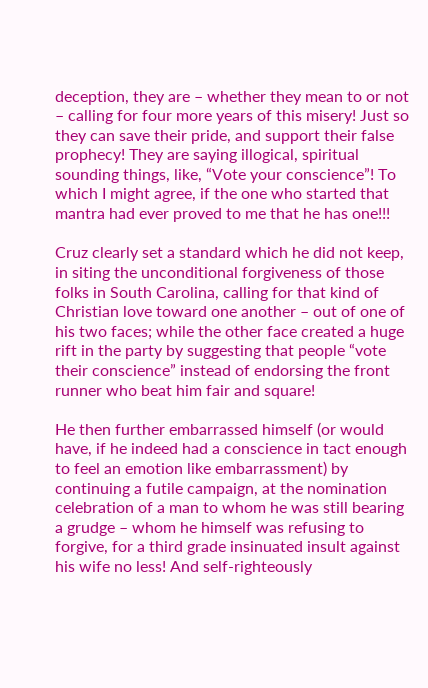deception, they are – whether they mean to or not – calling for four more years of this misery! Just so they can save their pride, and support their false prophecy! They are saying illogical, spiritual sounding things, like, “Vote your conscience”! To which I might agree, if the one who started that mantra had ever proved to me that he has one!!!

Cruz clearly set a standard which he did not keep, in siting the unconditional forgiveness of those folks in South Carolina, calling for that kind of Christian love toward one another – out of one of his two faces; while the other face created a huge rift in the party by suggesting that people “vote their conscience” instead of endorsing the front runner who beat him fair and square!

He then further embarrassed himself (or would have, if he indeed had a conscience in tact enough to feel an emotion like embarrassment) by continuing a futile campaign, at the nomination celebration of a man to whom he was still bearing a grudge – whom he himself was refusing to forgive, for a third grade insinuated insult against his wife no less! And self-righteously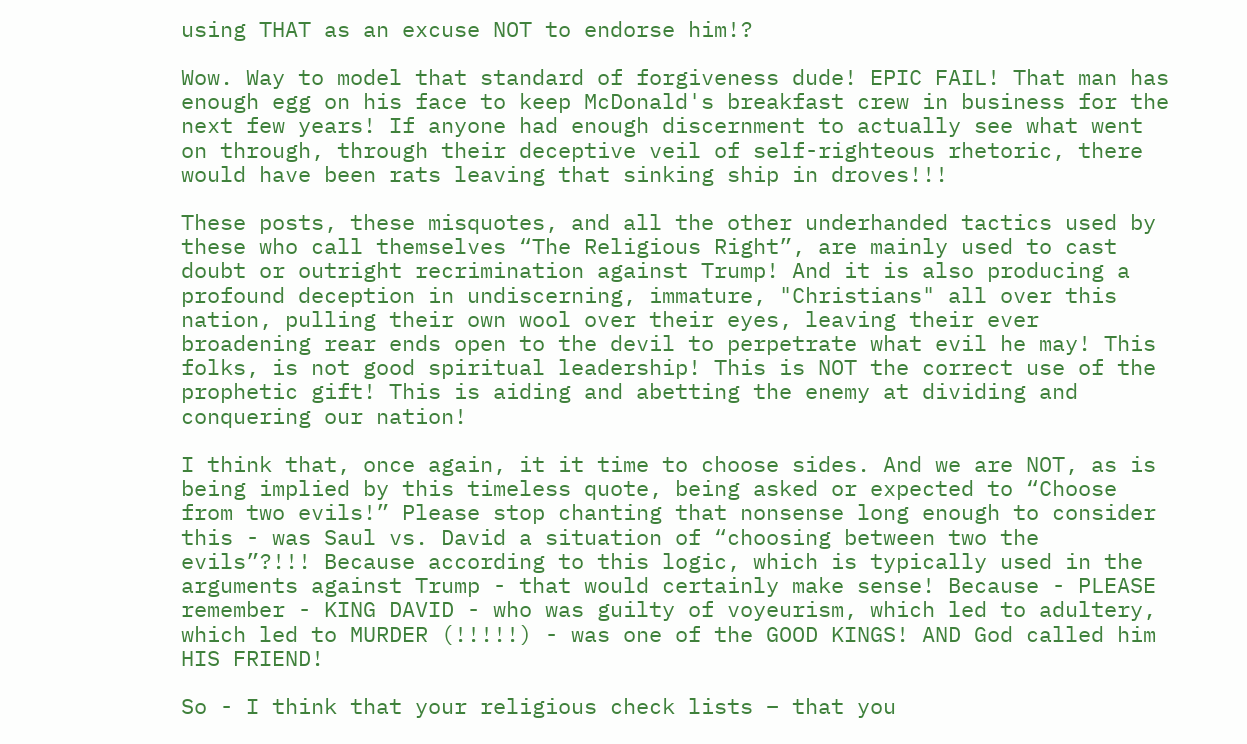using THAT as an excuse NOT to endorse him!?

Wow. Way to model that standard of forgiveness dude! EPIC FAIL! That man has enough egg on his face to keep McDonald's breakfast crew in business for the next few years! If anyone had enough discernment to actually see what went on through, through their deceptive veil of self-righteous rhetoric, there would have been rats leaving that sinking ship in droves!!!

These posts, these misquotes, and all the other underhanded tactics used by these who call themselves “The Religious Right”, are mainly used to cast doubt or outright recrimination against Trump! And it is also producing a profound deception in undiscerning, immature, "Christians" all over this nation, pulling their own wool over their eyes, leaving their ever broadening rear ends open to the devil to perpetrate what evil he may! This folks, is not good spiritual leadership! This is NOT the correct use of the prophetic gift! This is aiding and abetting the enemy at dividing and conquering our nation!

I think that, once again, it it time to choose sides. And we are NOT, as is being implied by this timeless quote, being asked or expected to “Choose from two evils!” Please stop chanting that nonsense long enough to consider this - was Saul vs. David a situation of “choosing between two the evils”?!!! Because according to this logic, which is typically used in the arguments against Trump - that would certainly make sense! Because - PLEASE remember - KING DAVID - who was guilty of voyeurism, which led to adultery, which led to MURDER (!!!!!) - was one of the GOOD KINGS! AND God called him HIS FRIEND!

So - I think that your religious check lists – that you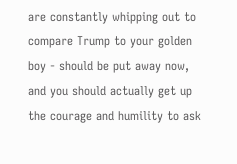are constantly whipping out to compare Trump to your golden boy - should be put away now, and you should actually get up the courage and humility to ask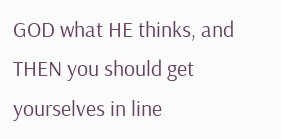GOD what HE thinks, and THEN you should get yourselves in line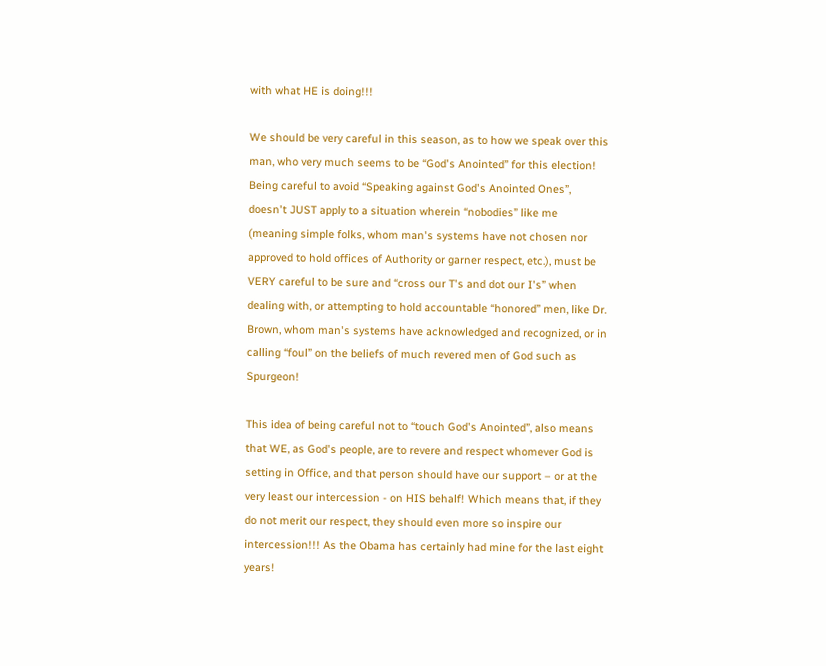with what HE is doing!!!

We should be very careful in this season, as to how we speak over this man, who very much seems to be “God's Anointed” for this election! Being careful to avoid “Speaking against God's Anointed Ones”, doesn't JUST apply to a situation wherein “nobodies” like me (meaning simple folks, whom man's systems have not chosen nor approved to hold offices of Authority or garner respect, etc.), must be VERY careful to be sure and “cross our T's and dot our I's” when dealing with, or attempting to hold accountable “honored” men, like Dr. Brown, whom man's systems have acknowledged and recognized, or in calling “foul” on the beliefs of much revered men of God such as Spurgeon!

This idea of being careful not to “touch God's Anointed”, also means that WE, as God's people, are to revere and respect whomever God is setting in Office, and that person should have our support – or at the very least our intercession - on HIS behalf! Which means that, if they do not merit our respect, they should even more so inspire our intercession!!! As the Obama has certainly had mine for the last eight years!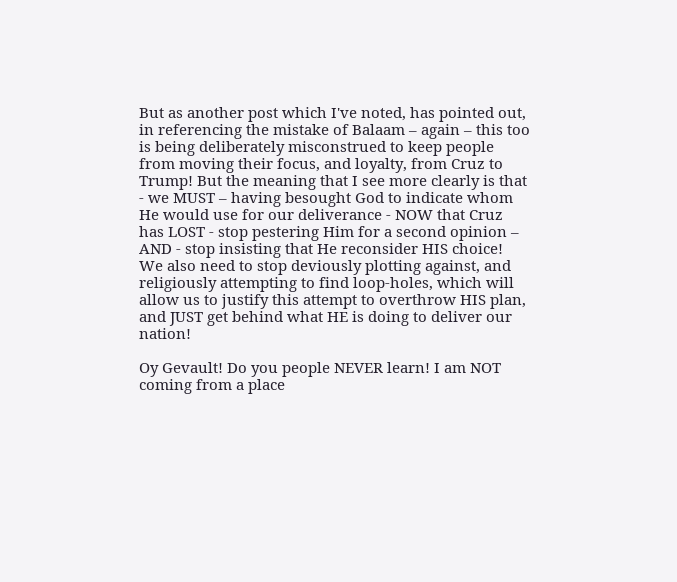But as another post which I've noted, has pointed out, in referencing the mistake of Balaam – again – this too is being deliberately misconstrued to keep people from moving their focus, and loyalty, from Cruz to Trump! But the meaning that I see more clearly is that - we MUST – having besought God to indicate whom He would use for our deliverance - NOW that Cruz has LOST - stop pestering Him for a second opinion – AND - stop insisting that He reconsider HIS choice! We also need to stop deviously plotting against, and religiously attempting to find loop-holes, which will allow us to justify this attempt to overthrow HIS plan, and JUST get behind what HE is doing to deliver our nation!

Oy Gevault! Do you people NEVER learn! I am NOT coming from a place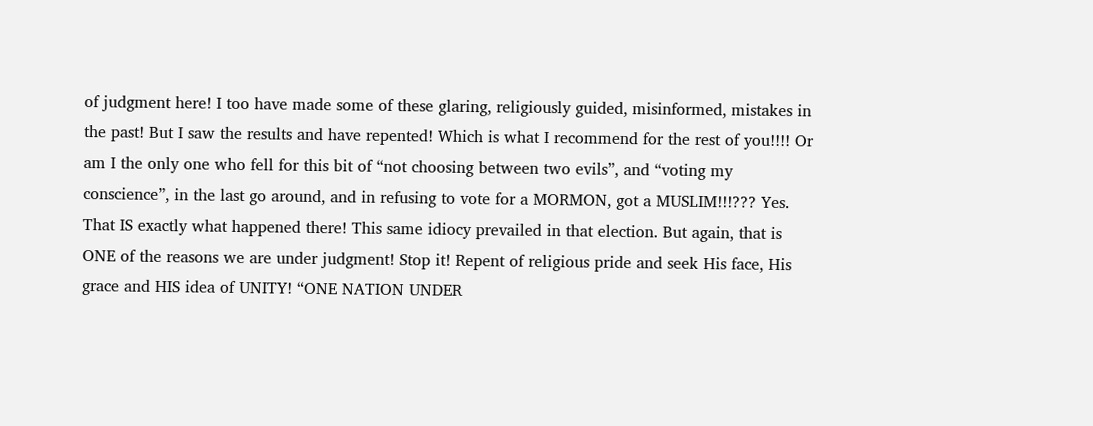of judgment here! I too have made some of these glaring, religiously guided, misinformed, mistakes in the past! But I saw the results and have repented! Which is what I recommend for the rest of you!!!! Or am I the only one who fell for this bit of “not choosing between two evils”, and “voting my conscience”, in the last go around, and in refusing to vote for a MORMON, got a MUSLIM!!!??? Yes. That IS exactly what happened there! This same idiocy prevailed in that election. But again, that is ONE of the reasons we are under judgment! Stop it! Repent of religious pride and seek His face, His grace and HIS idea of UNITY! “ONE NATION UNDER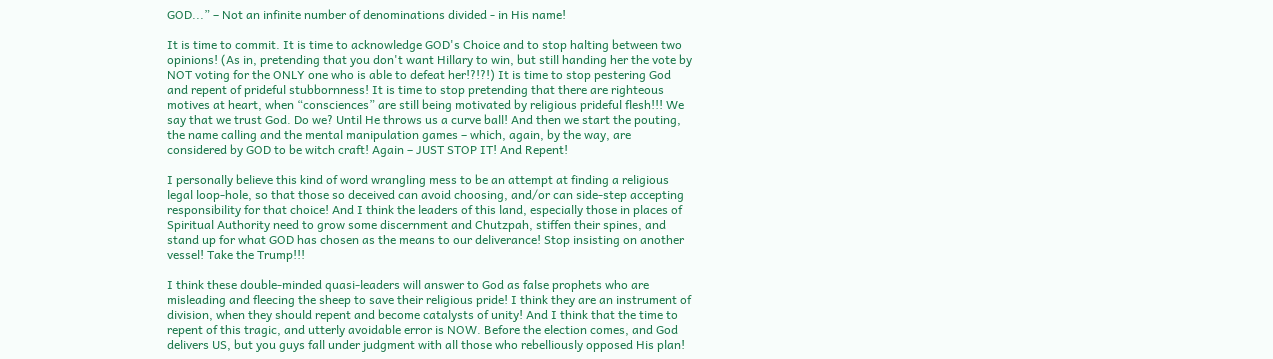GOD...” – Not an infinite number of denominations divided - in His name!

It is time to commit. It is time to acknowledge GOD's Choice and to stop halting between two opinions! (As in, pretending that you don't want Hillary to win, but still handing her the vote by NOT voting for the ONLY one who is able to defeat her!?!?!) It is time to stop pestering God and repent of prideful stubbornness! It is time to stop pretending that there are righteous motives at heart, when “consciences” are still being motivated by religious prideful flesh!!! We say that we trust God. Do we? Until He throws us a curve ball! And then we start the pouting, the name calling and the mental manipulation games – which, again, by the way, are considered by GOD to be witch craft! Again – JUST STOP IT! And Repent!

I personally believe this kind of word wrangling mess to be an attempt at finding a religious legal loop-hole, so that those so deceived can avoid choosing, and/or can side-step accepting responsibility for that choice! And I think the leaders of this land, especially those in places of Spiritual Authority need to grow some discernment and Chutzpah, stiffen their spines, and stand up for what GOD has chosen as the means to our deliverance! Stop insisting on another vessel! Take the Trump!!!

I think these double-minded quasi-leaders will answer to God as false prophets who are misleading and fleecing the sheep to save their religious pride! I think they are an instrument of division, when they should repent and become catalysts of unity! And I think that the time to repent of this tragic, and utterly avoidable error is NOW. Before the election comes, and God delivers US, but you guys fall under judgment with all those who rebelliously opposed His plan!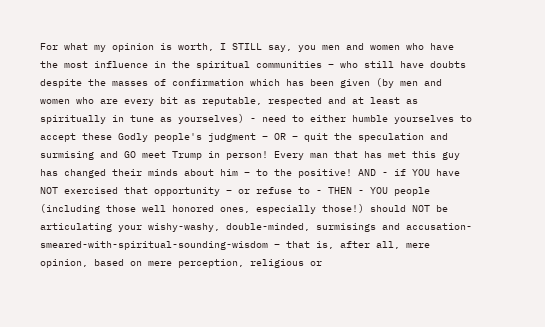For what my opinion is worth, I STILL say, you men and women who have the most influence in the spiritual communities – who still have doubts despite the masses of confirmation which has been given (by men and women who are every bit as reputable, respected and at least as spiritually in tune as yourselves) - need to either humble yourselves to accept these Godly people's judgment – OR – quit the speculation and surmising and GO meet Trump in person! Every man that has met this guy has changed their minds about him – to the positive! AND - if YOU have NOT exercised that opportunity – or refuse to - THEN - YOU people (including those well honored ones, especially those!) should NOT be articulating your wishy-washy, double-minded, surmisings and accusation-smeared-with-spiritual-sounding-wisdom – that is, after all, mere opinion, based on mere perception, religious or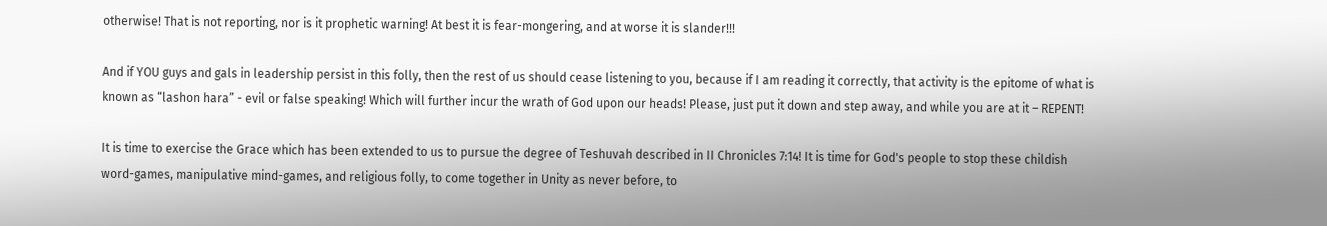otherwise! That is not reporting, nor is it prophetic warning! At best it is fear-mongering, and at worse it is slander!!!

And if YOU guys and gals in leadership persist in this folly, then the rest of us should cease listening to you, because if I am reading it correctly, that activity is the epitome of what is known as “lashon hara” - evil or false speaking! Which will further incur the wrath of God upon our heads! Please, just put it down and step away, and while you are at it – REPENT!

It is time to exercise the Grace which has been extended to us to pursue the degree of Teshuvah described in II Chronicles 7:14! It is time for God's people to stop these childish word-games, manipulative mind-games, and religious folly, to come together in Unity as never before, to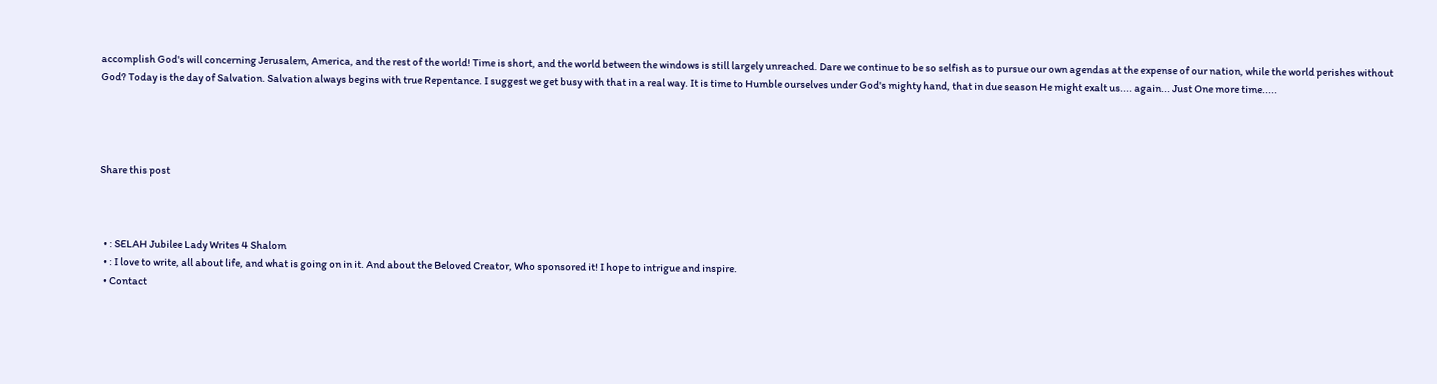accomplish God's will concerning Jerusalem, America, and the rest of the world! Time is short, and the world between the windows is still largely unreached. Dare we continue to be so selfish as to pursue our own agendas at the expense of our nation, while the world perishes without God? Today is the day of Salvation. Salvation always begins with true Repentance. I suggest we get busy with that in a real way. It is time to Humble ourselves under God's mighty hand, that in due season He might exalt us.... again... Just One more time.....




Share this post



  • : SELAH Jubilee Lady Writes 4 Shalom
  • : I love to write, all about life, and what is going on in it. And about the Beloved Creator, Who sponsored it! I hope to intrigue and inspire.
  • Contact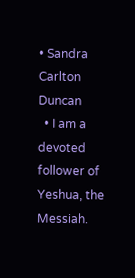• Sandra Carlton Duncan
  • I am a devoted follower of Yeshua, the Messiah.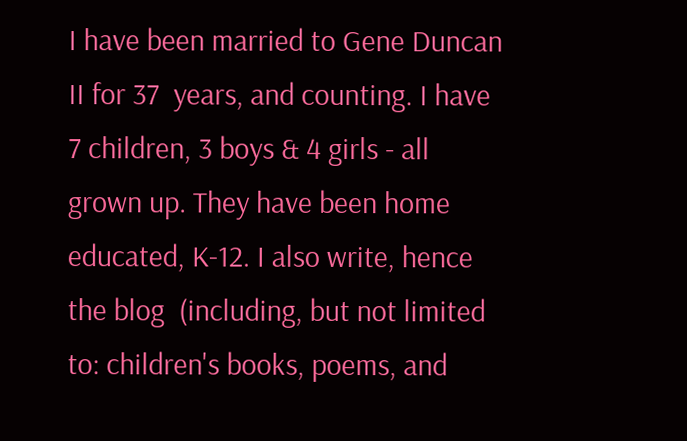I have been married to Gene Duncan II for 37  years, and counting. I have 7 children, 3 boys & 4 girls - all grown up. They have been home educated, K-12. I also write, hence the blog  (including, but not limited to: children's books, poems, and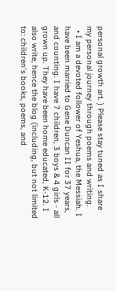personal growth art. ) Please stay tuned as I share my personal journey through poems and writing.
  • I am a devoted follower of Yeshua, the Messiah. I have been married to Gene Duncan II for 37 years, and counting. I have 7 children, 3 boys & 4 girls - all grown up. They have been home educated, K-12. I also write, hence the blog (including, but not limited to: children's books, poems, and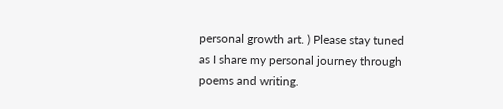personal growth art. ) Please stay tuned as I share my personal journey through poems and writing.